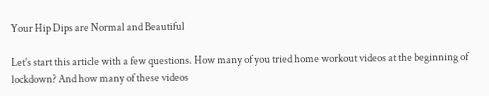Your Hip Dips are Normal and Beautiful

Let's start this article with a few questions. How many of you tried home workout videos at the beginning of lockdown? And how many of these videos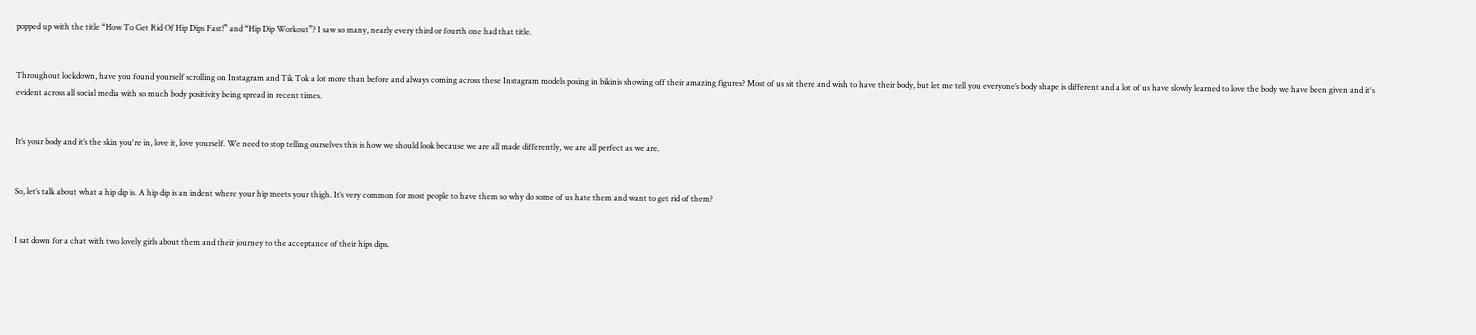popped up with the title “How To Get Rid Of Hip Dips Fast!” and “Hip Dip Workout”? I saw so many, nearly every third or fourth one had that title.


Throughout lockdown, have you found yourself scrolling on Instagram and Tik Tok a lot more than before and always coming across these Instagram models posing in bikinis showing off their amazing figures? Most of us sit there and wish to have their body, but let me tell you everyone’s body shape is different and a lot of us have slowly learned to love the body we have been given and it's evident across all social media with so much body positivity being spread in recent times.


It’s your body and it’s the skin you're in, love it, love yourself. We need to stop telling ourselves this is how we should look because we are all made differently, we are all perfect as we are.


So, let’s talk about what a hip dip is. A hip dip is an indent where your hip meets your thigh. It’s very common for most people to have them so why do some of us hate them and want to get rid of them?


I sat down for a chat with two lovely girls about them and their journey to the acceptance of their hips dips.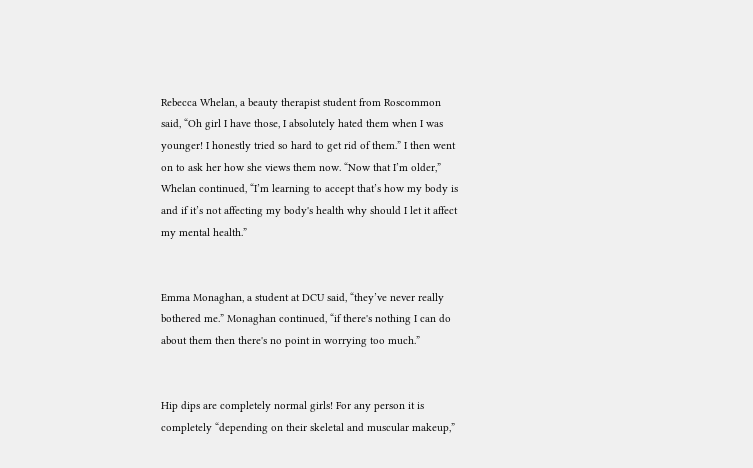Rebecca Whelan, a beauty therapist student from Roscommon said, “Oh girl I have those, I absolutely hated them when I was younger! I honestly tried so hard to get rid of them.” I then went on to ask her how she views them now. “Now that I’m older,” Whelan continued, “I’m learning to accept that’s how my body is and if it’s not affecting my body's health why should I let it affect my mental health.”


Emma Monaghan, a student at DCU said, “they’ve never really bothered me.” Monaghan continued, “if there's nothing I can do about them then there's no point in worrying too much.”


Hip dips are completely normal girls! For any person it is completely “depending on their skeletal and muscular makeup,”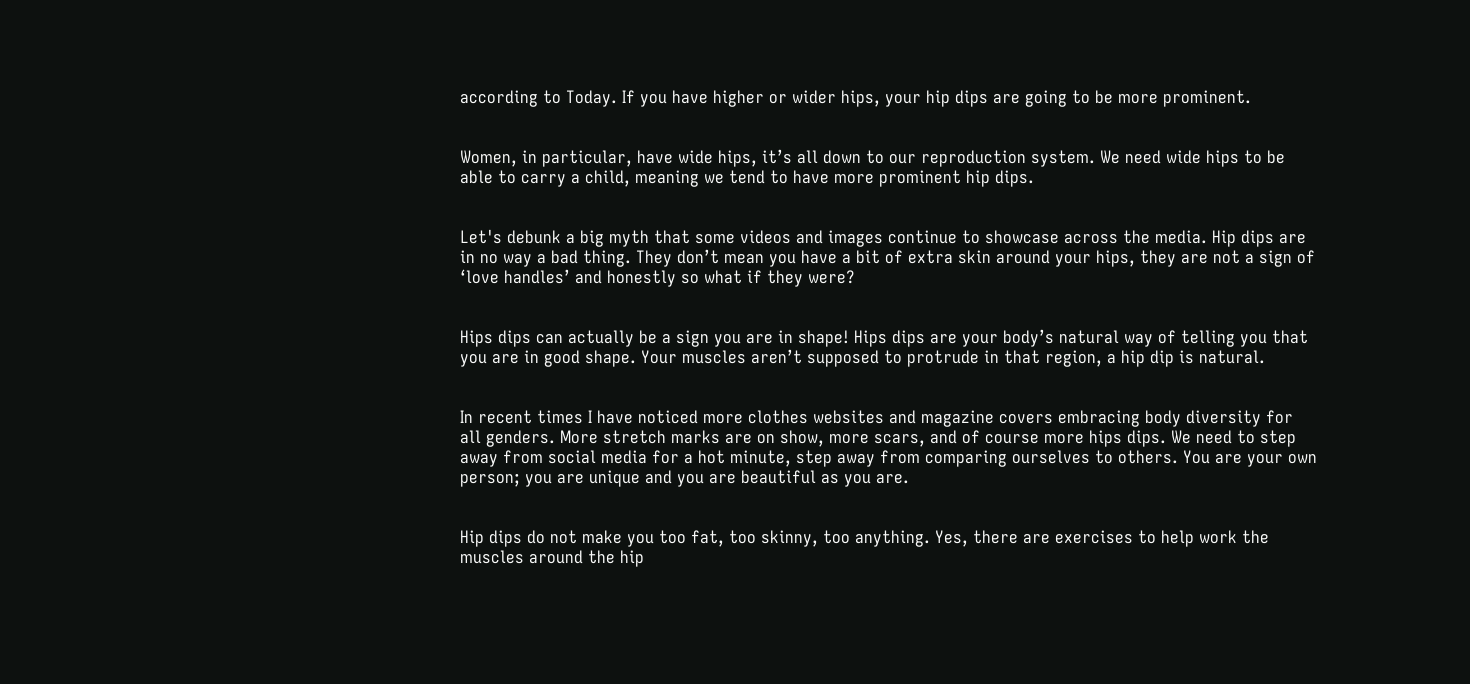according to Today. If you have higher or wider hips, your hip dips are going to be more prominent.


Women, in particular, have wide hips, it’s all down to our reproduction system. We need wide hips to be able to carry a child, meaning we tend to have more prominent hip dips.


Let's debunk a big myth that some videos and images continue to showcase across the media. Hip dips are in no way a bad thing. They don’t mean you have a bit of extra skin around your hips, they are not a sign of ‘love handles’ and honestly so what if they were?


Hips dips can actually be a sign you are in shape! Hips dips are your body’s natural way of telling you that you are in good shape. Your muscles aren’t supposed to protrude in that region, a hip dip is natural.


In recent times I have noticed more clothes websites and magazine covers embracing body diversity for all genders. More stretch marks are on show, more scars, and of course more hips dips. We need to step away from social media for a hot minute, step away from comparing ourselves to others. You are your own person; you are unique and you are beautiful as you are.


Hip dips do not make you too fat, too skinny, too anything. Yes, there are exercises to help work the muscles around the hip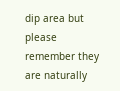dip area but please remember they are naturally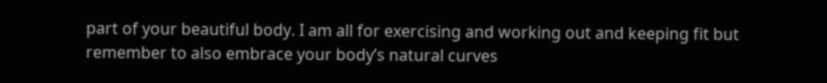part of your beautiful body. I am all for exercising and working out and keeping fit but remember to also embrace your body’s natural curves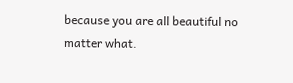because you are all beautiful no matter what.